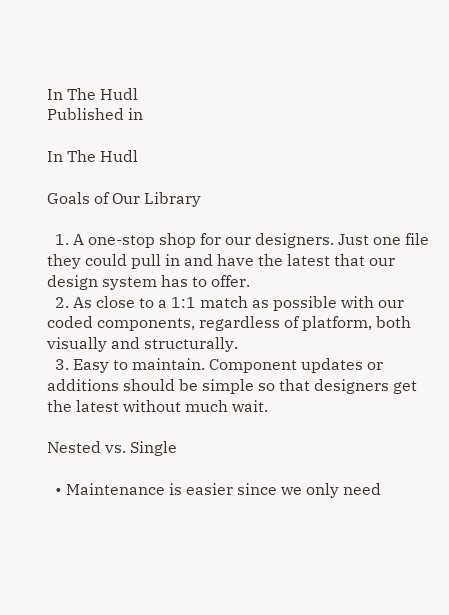In The Hudl
Published in

In The Hudl

Goals of Our Library

  1. A one-stop shop for our designers. Just one file they could pull in and have the latest that our design system has to offer.
  2. As close to a 1:1 match as possible with our coded components, regardless of platform, both visually and structurally.
  3. Easy to maintain. Component updates or additions should be simple so that designers get the latest without much wait.

Nested vs. Single

  • Maintenance is easier since we only need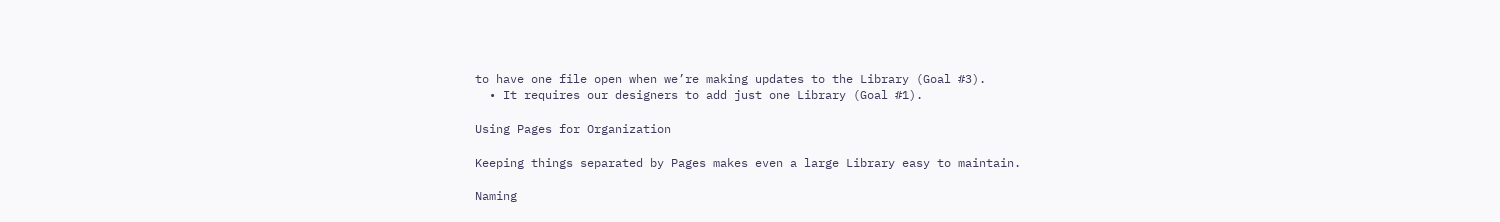to have one file open when we’re making updates to the Library (Goal #3).
  • It requires our designers to add just one Library (Goal #1).

Using Pages for Organization

Keeping things separated by Pages makes even a large Library easy to maintain.

Naming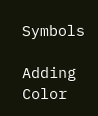Symbols

Adding Color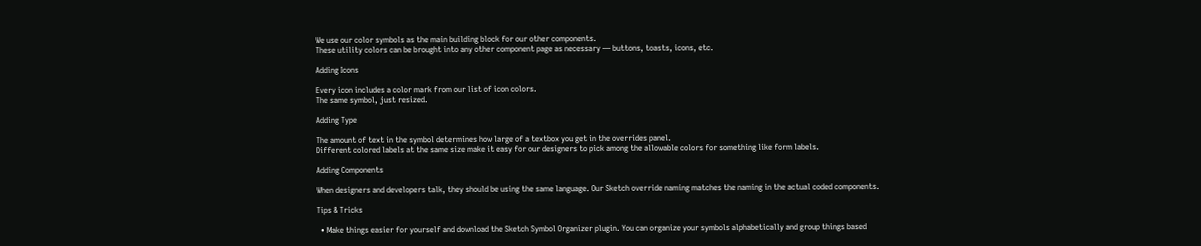We use our color symbols as the main building block for our other components.
These utility colors can be brought into any other component page as necessary — buttons, toasts, icons, etc.

Adding Icons

Every icon includes a color mark from our list of icon colors.
The same symbol, just resized.

Adding Type

The amount of text in the symbol determines how large of a textbox you get in the overrides panel.
Different colored labels at the same size make it easy for our designers to pick among the allowable colors for something like form labels.

Adding Components

When designers and developers talk, they should be using the same language. Our Sketch override naming matches the naming in the actual coded components.

Tips & Tricks

  • Make things easier for yourself and download the Sketch Symbol Organizer plugin. You can organize your symbols alphabetically and group things based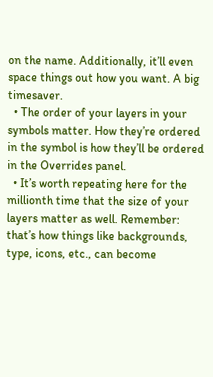on the name. Additionally, it’ll even space things out how you want. A big timesaver.
  • The order of your layers in your symbols matter. How they’re ordered in the symbol is how they’ll be ordered in the Overrides panel.
  • It’s worth repeating here for the millionth time that the size of your layers matter as well. Remember: that’s how things like backgrounds, type, icons, etc., can become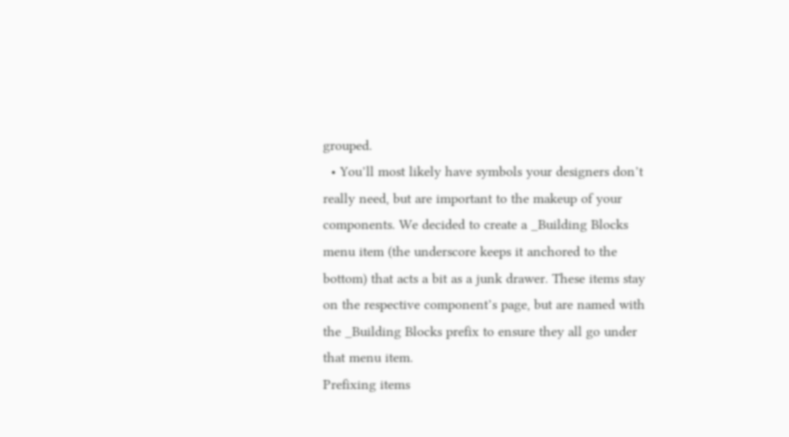grouped.
  • You’ll most likely have symbols your designers don’t really need, but are important to the makeup of your components. We decided to create a _Building Blocks menu item (the underscore keeps it anchored to the bottom) that acts a bit as a junk drawer. These items stay on the respective component’s page, but are named with the _Building Blocks prefix to ensure they all go under that menu item.
Prefixing items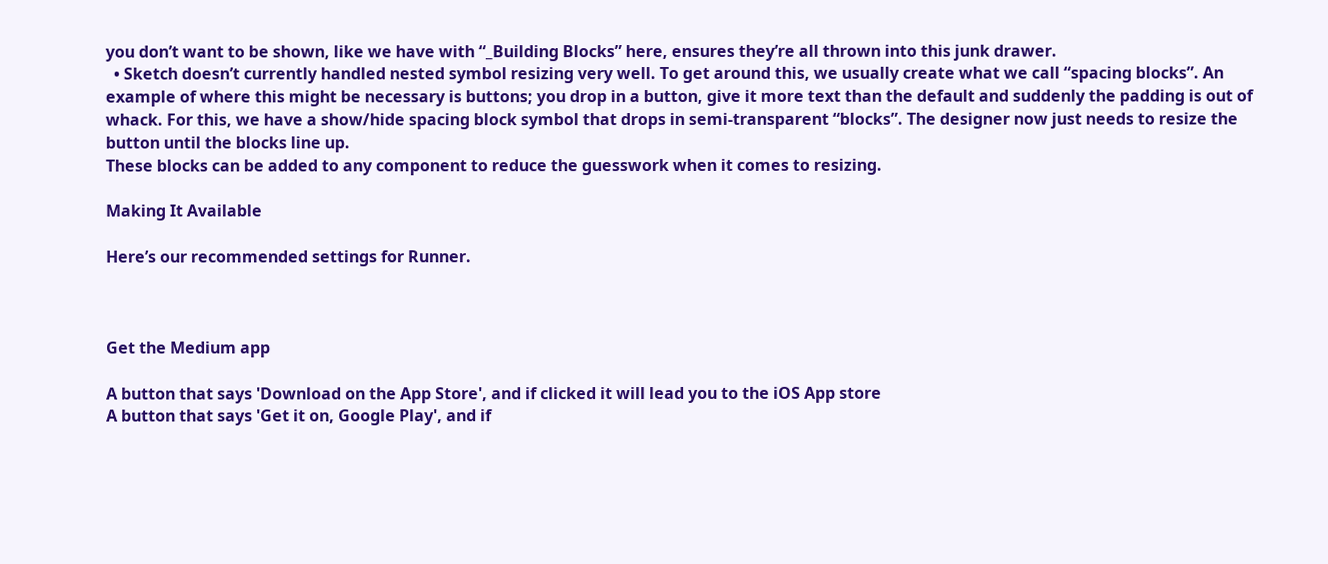you don’t want to be shown, like we have with “_Building Blocks” here, ensures they’re all thrown into this junk drawer.
  • Sketch doesn’t currently handled nested symbol resizing very well. To get around this, we usually create what we call “spacing blocks”. An example of where this might be necessary is buttons; you drop in a button, give it more text than the default and suddenly the padding is out of whack. For this, we have a show/hide spacing block symbol that drops in semi-transparent “blocks”. The designer now just needs to resize the button until the blocks line up.
These blocks can be added to any component to reduce the guesswork when it comes to resizing.

Making It Available

Here’s our recommended settings for Runner.



Get the Medium app

A button that says 'Download on the App Store', and if clicked it will lead you to the iOS App store
A button that says 'Get it on, Google Play', and if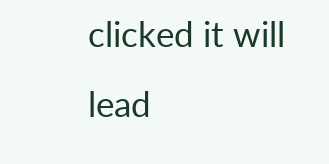clicked it will lead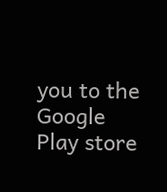you to the Google Play store